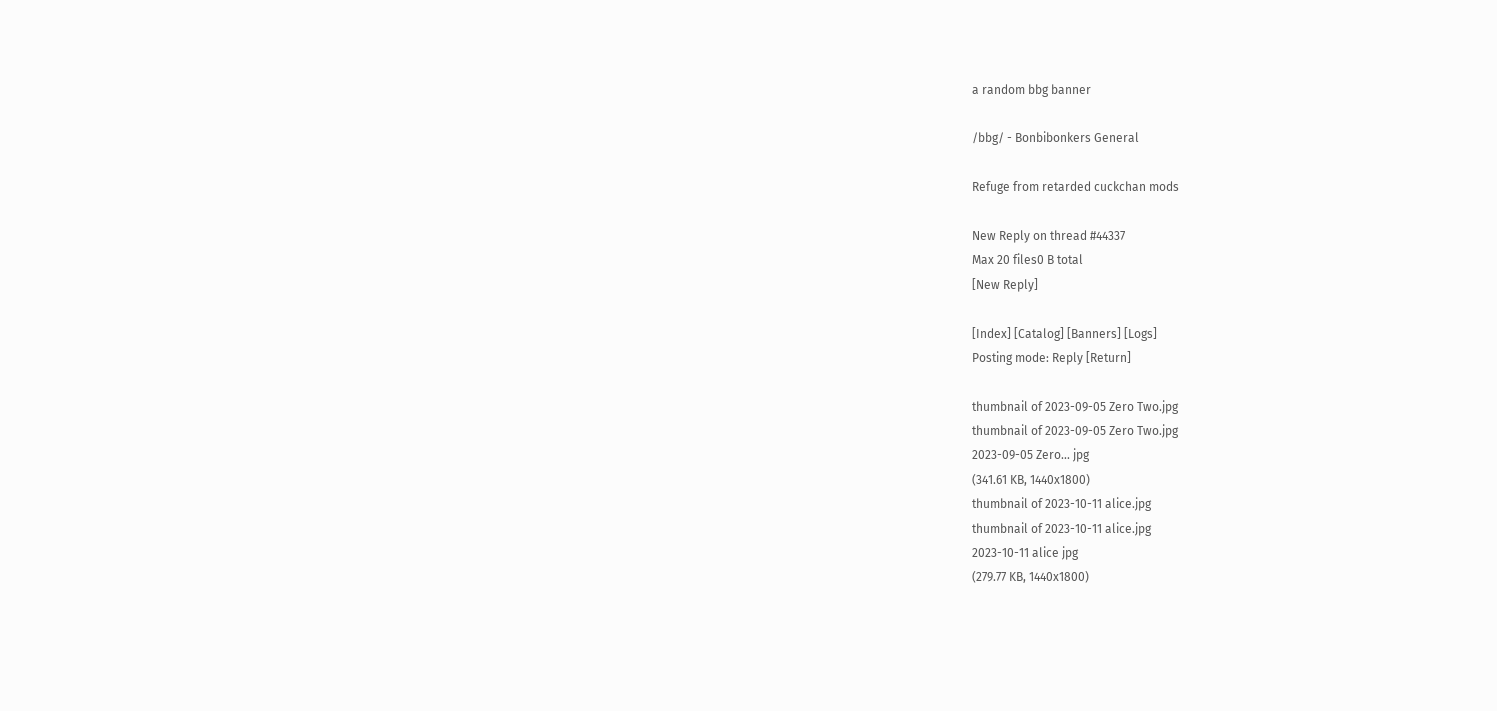a random bbg banner

/bbg/ - Bonbibonkers General

Refuge from retarded cuckchan mods

New Reply on thread #44337
Max 20 files0 B total
[New Reply]

[Index] [Catalog] [Banners] [Logs]
Posting mode: Reply [Return]

thumbnail of 2023-09-05 Zero Two.jpg
thumbnail of 2023-09-05 Zero Two.jpg
2023-09-05 Zero... jpg
(341.61 KB, 1440x1800)
thumbnail of 2023-10-11 alice.jpg
thumbnail of 2023-10-11 alice.jpg
2023-10-11 alice jpg
(279.77 KB, 1440x1800)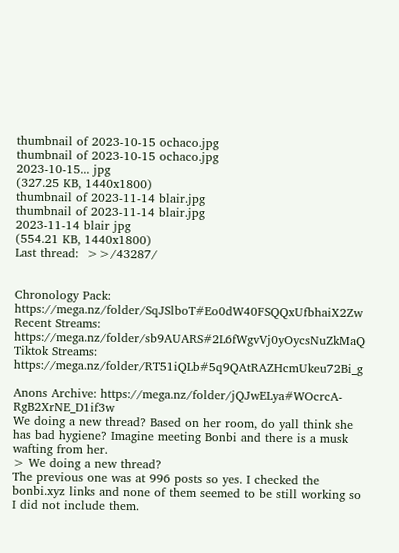thumbnail of 2023-10-15 ochaco.jpg
thumbnail of 2023-10-15 ochaco.jpg
2023-10-15... jpg
(327.25 KB, 1440x1800)
thumbnail of 2023-11-14 blair.jpg
thumbnail of 2023-11-14 blair.jpg
2023-11-14 blair jpg
(554.21 KB, 1440x1800)
Last thread:  >>/43287/


Chronology Pack: https://mega.nz/folder/SqJSlboT#Eo0dW40FSQQxUfbhaiX2Zw
Recent Streams: https://mega.nz/folder/sb9AUARS#2L6fWgvVj0yOycsNuZkMaQ
Tiktok Streams: https://mega.nz/folder/RT51iQLb#5q9QAtRAZHcmUkeu72Bi_g

Anons Archive: https://mega.nz/folder/jQJwELya#WOcrcA-RgB2XrNE_D1if3w
We doing a new thread? Based on her room, do yall think she has bad hygiene? Imagine meeting Bonbi and there is a musk wafting from her.
> We doing a new thread?
The previous one was at 996 posts so yes. I checked the bonbi.xyz links and none of them seemed to be still working so I did not include them.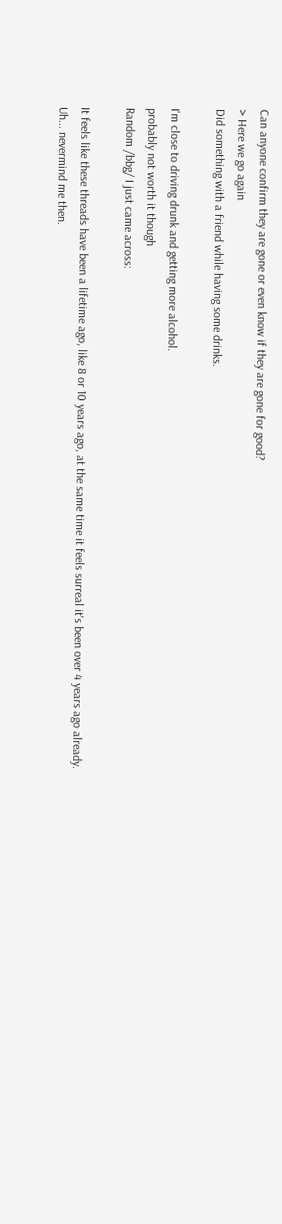Can anyone confirm they are gone or even know if they are gone for good?
> Here we go again
Did something with a friend while having some drinks.

I'm close to driving drunk and getting more alcohol.
probably not worth it though
Random /bbg/ I just came across:

It feels like these threads have been a lifetime ago, like 8 or 10 years ago, at the same time it feels surreal it's been over 4 years ago already.
Uh... nevermind me then.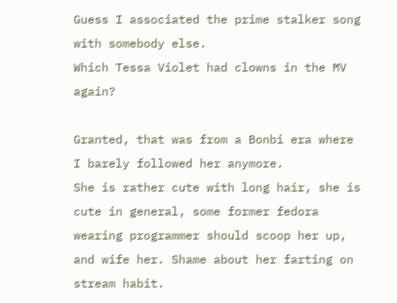Guess I associated the prime stalker song with somebody else.
Which Tessa Violet had clowns in the MV again?

Granted, that was from a Bonbi era where I barely followed her anymore.
She is rather cute with long hair, she is cute in general, some former fedora wearing programmer should scoop her up, and wife her. Shame about her farting on stream habit.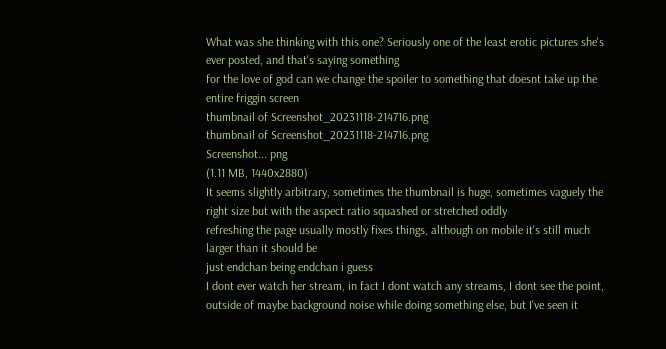What was she thinking with this one? Seriously one of the least erotic pictures she's ever posted, and that's saying something
for the love of god can we change the spoiler to something that doesnt take up the entire friggin screen
thumbnail of Screenshot_20231118-214716.png
thumbnail of Screenshot_20231118-214716.png
Screenshot... png
(1.11 MB, 1440x2880)
It seems slightly arbitrary, sometimes the thumbnail is huge, sometimes vaguely the right size but with the aspect ratio squashed or stretched oddly
refreshing the page usually mostly fixes things, although on mobile it's still much larger than it should be
just endchan being endchan i guess
I dont ever watch her stream, in fact I dont watch any streams, I dont see the point, outside of maybe background noise while doing something else, but I've seen it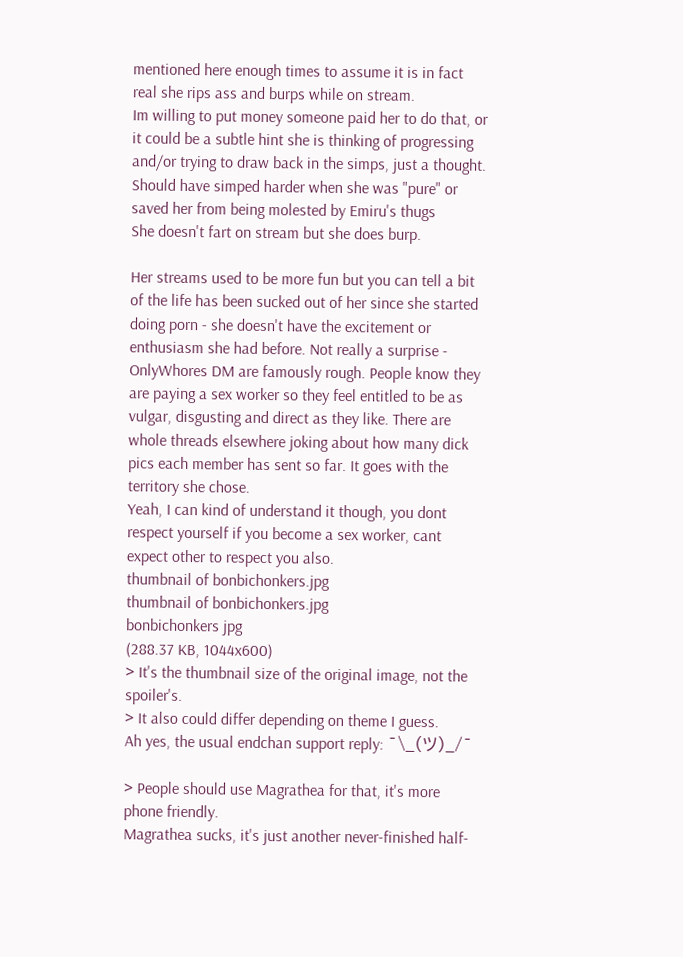mentioned here enough times to assume it is in fact real she rips ass and burps while on stream.
Im willing to put money someone paid her to do that, or it could be a subtle hint she is thinking of progressing and/or trying to draw back in the simps, just a thought.
Should have simped harder when she was "pure" or saved her from being molested by Emiru's thugs
She doesn't fart on stream but she does burp.

Her streams used to be more fun but you can tell a bit of the life has been sucked out of her since she started doing porn - she doesn't have the excitement or enthusiasm she had before. Not really a surprise - OnlyWhores DM are famously rough. People know they are paying a sex worker so they feel entitled to be as vulgar, disgusting and direct as they like. There are whole threads elsewhere joking about how many dick pics each member has sent so far. It goes with the territory she chose.
Yeah, I can kind of understand it though, you dont respect yourself if you become a sex worker, cant expect other to respect you also.
thumbnail of bonbichonkers.jpg
thumbnail of bonbichonkers.jpg
bonbichonkers jpg
(288.37 KB, 1044x600)
> It's the thumbnail size of the original image, not the spoiler's.
> It also could differ depending on theme I guess.
Ah yes, the usual endchan support reply: ¯\_(ツ)_/¯

> People should use Magrathea for that, it's more phone friendly.
Magrathea sucks, it's just another never-finished half-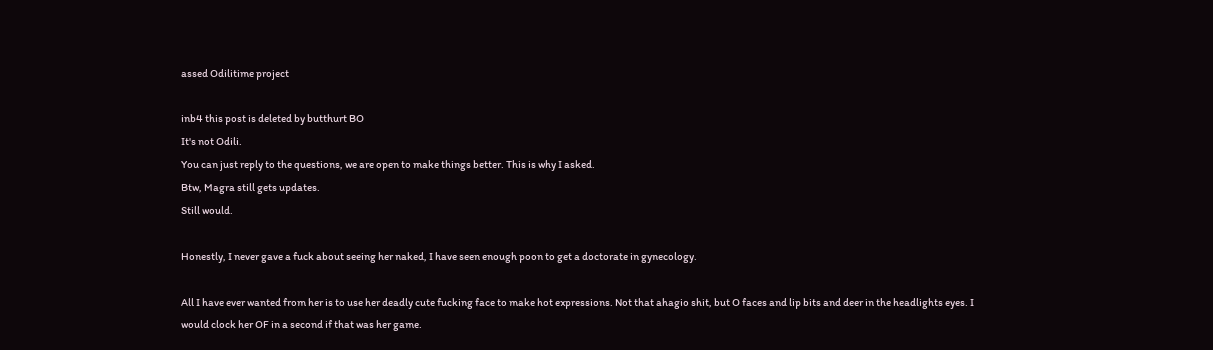assed Odilitime project

inb4 this post is deleted by butthurt BO
It's not Odili.
You can just reply to the questions, we are open to make things better. This is why I asked.
Btw, Magra still gets updates.
Still would.

Honestly, I never gave a fuck about seeing her naked, I have seen enough poon to get a doctorate in gynecology.

All I have ever wanted from her is to use her deadly cute fucking face to make hot expressions. Not that ahagio shit, but O faces and lip bits and deer in the headlights eyes. I would clock her OF in a second if that was her game.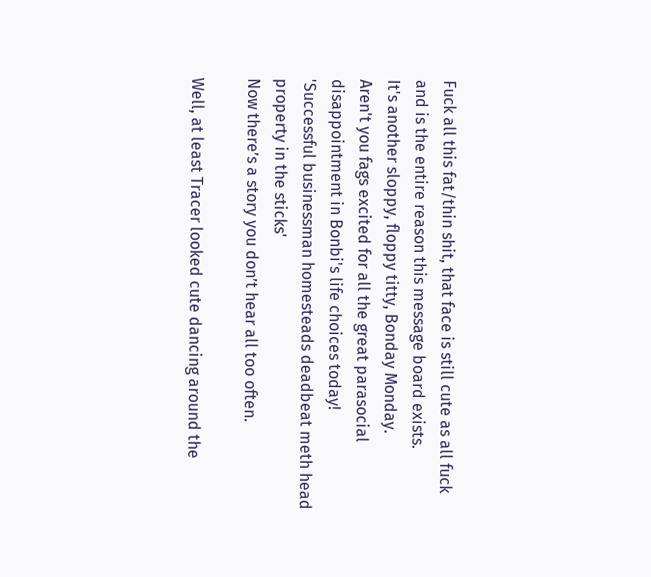Fuck all this fat/thin shit, that face is still cute as all fuck and is the entire reason this message board exists.
It's another sloppy, floppy titty, Bonday Monday.
Aren't you fags excited for all the great parasocial disappointment in Bonbi's life choices today!
'Successful businessman homesteads deadbeat meth head property in the sticks'
Now there’s a story you don’t hear all too often.

Well, at least Tracer looked cute dancing around the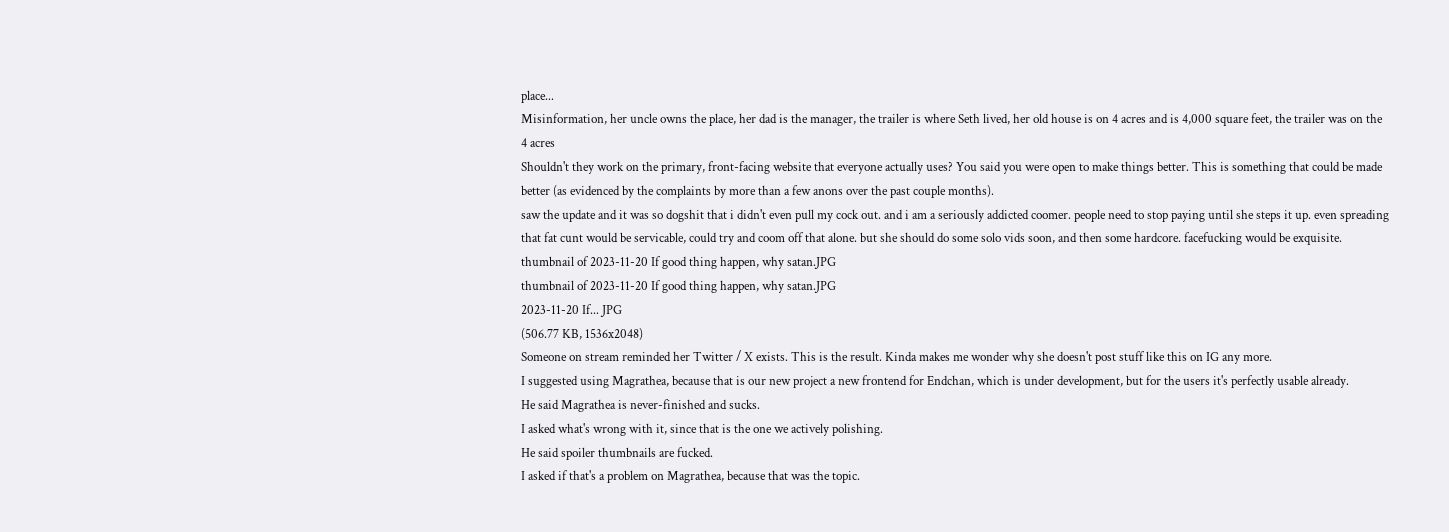place...
Misinformation, her uncle owns the place, her dad is the manager, the trailer is where Seth lived, her old house is on 4 acres and is 4,000 square feet, the trailer was on the 4 acres
Shouldn't they work on the primary, front-facing website that everyone actually uses? You said you were open to make things better. This is something that could be made better (as evidenced by the complaints by more than a few anons over the past couple months).
saw the update and it was so dogshit that i didn't even pull my cock out. and i am a seriously addicted coomer. people need to stop paying until she steps it up. even spreading that fat cunt would be servicable, could try and coom off that alone. but she should do some solo vids soon, and then some hardcore. facefucking would be exquisite.
thumbnail of 2023-11-20 If good thing happen, why satan.JPG
thumbnail of 2023-11-20 If good thing happen, why satan.JPG
2023-11-20 If... JPG
(506.77 KB, 1536x2048)
Someone on stream reminded her Twitter / X exists. This is the result. Kinda makes me wonder why she doesn't post stuff like this on IG any more.
I suggested using Magrathea, because that is our new project a new frontend for Endchan, which is under development, but for the users it's perfectly usable already.
He said Magrathea is never-finished and sucks.
I asked what's wrong with it, since that is the one we actively polishing.
He said spoiler thumbnails are fucked.
I asked if that's a problem on Magrathea, because that was the topic.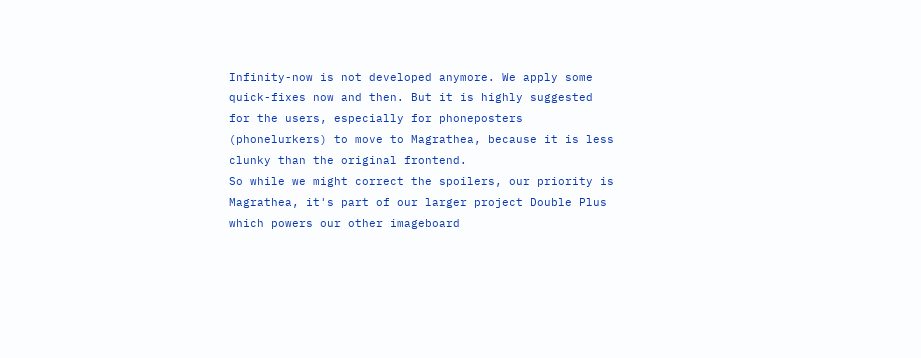Infinity-now is not developed anymore. We apply some quick-fixes now and then. But it is highly suggested for the users, especially for phoneposters (phonelurkers) to move to Magrathea, because it is less clunky than the original frontend.
So while we might correct the spoilers, our priority is Magrathea, it's part of our larger project Double Plus which powers our other imageboard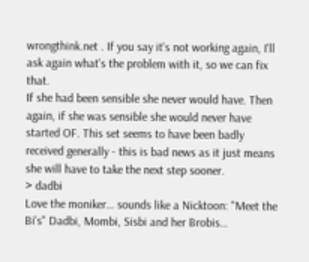wrongthink.net . If you say it's not working again, I'll ask again what's the problem with it, so we can fix that.
If she had been sensible she never would have. Then again, if she was sensible she would never have started OF. This set seems to have been badly received generally - this is bad news as it just means she will have to take the next step sooner.
> dadbi
Love the moniker… sounds like a Nicktoon: "Meet the Bi's" Dadbi, Mombi, Sisbi and her Brobis…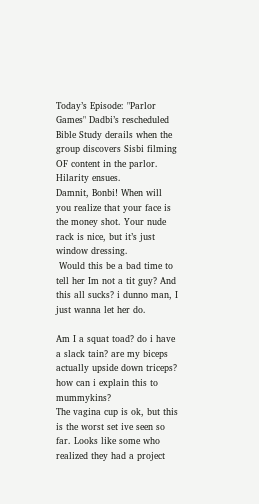Today’s Episode: "Parlor Games" Dadbi’s rescheduled Bible Study derails when the group discovers Sisbi filming OF content in the parlor. Hilarity ensues.
Damnit, Bonbi! When will you realize that your face is the money shot. Your nude rack is nice, but it’s just window dressing.
 Would this be a bad time to tell her Im not a tit guy? And this all sucks? i dunno man, I just wanna let her do.

Am I a squat toad? do i have a slack tain? are my biceps actually upside down triceps? how can i explain this to mummykins?
The vagina cup is ok, but this is the worst set ive seen so far. Looks like some who realized they had a project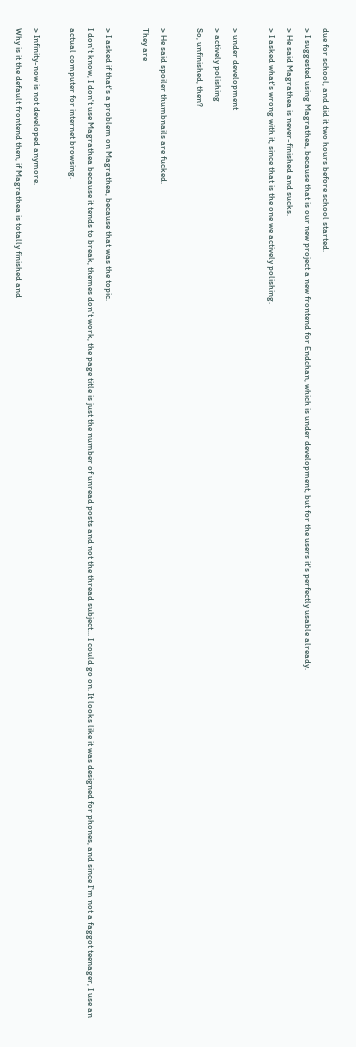due for school, and did it two hours before school started.
> I suggested using Magrathea, because that is our new project a new frontend for Endchan, which is under development, but for the users it's perfectly usable already.
> He said Magrathea is never-finished and sucks.
> I asked what's wrong with it, since that is the one we actively polishing.

> under development
> actively polishing
So, unfinished, then?

> He said spoiler thumbnails are fucked.
They are

> I asked if that's a problem on Magrathea, because that was the topic.
I don't know, I don't use Magrathea because it tends to break, themes don't work, the page title is just the number of unread posts and not the thread subject... I could go on. It looks like it was designed for phones, and since I'm not a faggot teenager, I use an actual computer for internet browsing.

> Infinity-now is not developed anymore.
Why is it the default frontend then, if Magrathea is totally finished and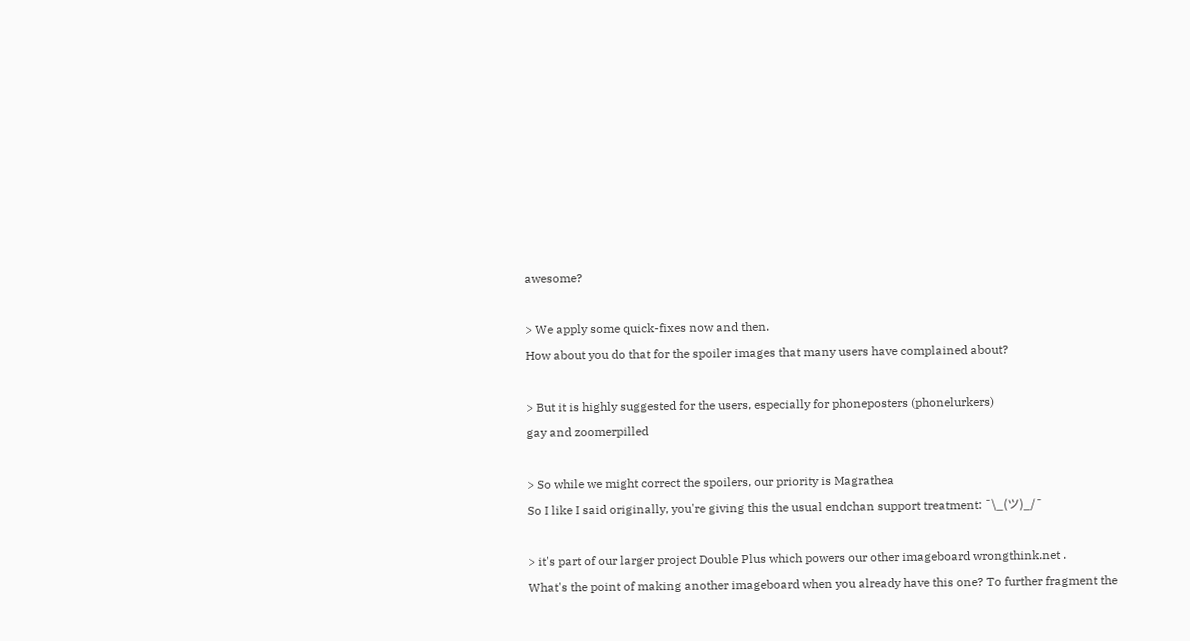awesome?

> We apply some quick-fixes now and then.
How about you do that for the spoiler images that many users have complained about?

> But it is highly suggested for the users, especially for phoneposters (phonelurkers)
gay and zoomerpilled

> So while we might correct the spoilers, our priority is Magrathea
So I like I said originally, you're giving this the usual endchan support treatment: ¯\_(ツ)_/¯

> it's part of our larger project Double Plus which powers our other imageboard wrongthink.net .
What's the point of making another imageboard when you already have this one? To further fragment the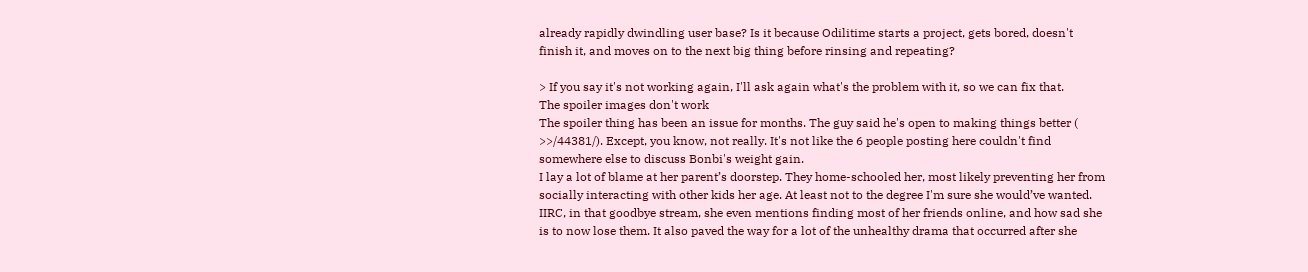already rapidly dwindling user base? Is it because Odilitime starts a project, gets bored, doesn't finish it, and moves on to the next big thing before rinsing and repeating?

> If you say it's not working again, I'll ask again what's the problem with it, so we can fix that.
The spoiler images don't work
The spoiler thing has been an issue for months. The guy said he's open to making things better ( >>/44381/). Except, you know, not really. It's not like the 6 people posting here couldn't find somewhere else to discuss Bonbi's weight gain.
I lay a lot of blame at her parent’s doorstep. They home-schooled her, most likely preventing her from socially interacting with other kids her age. At least not to the degree I'm sure she would’ve wanted. IIRC, in that goodbye stream, she even mentions finding most of her friends online, and how sad she is to now lose them. It also paved the way for a lot of the unhealthy drama that occurred after she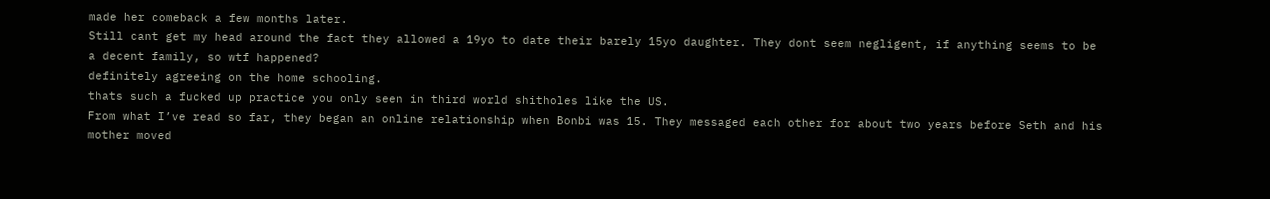made her comeback a few months later.
Still cant get my head around the fact they allowed a 19yo to date their barely 15yo daughter. They dont seem negligent, if anything seems to be a decent family, so wtf happened?
definitely agreeing on the home schooling.
thats such a fucked up practice you only seen in third world shitholes like the US.
From what I’ve read so far, they began an online relationship when Bonbi was 15. They messaged each other for about two years before Seth and his mother moved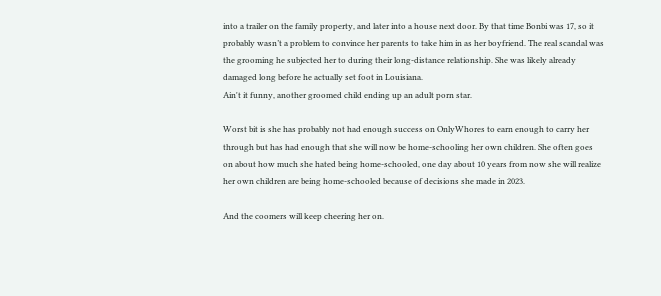into a trailer on the family property, and later into a house next door. By that time Bonbi was 17, so it probably wasn’t a problem to convince her parents to take him in as her boyfriend. The real scandal was the grooming he subjected her to during their long-distance relationship. She was likely already damaged long before he actually set foot in Louisiana.
Ain't it funny, another groomed child ending up an adult porn star.

Worst bit is she has probably not had enough success on OnlyWhores to earn enough to carry her through but has had enough that she will now be home-schooling her own children. She often goes on about how much she hated being home-schooled, one day about 10 years from now she will realize her own children are being home-schooled because of decisions she made in 2023.

And the coomers will keep cheering her on.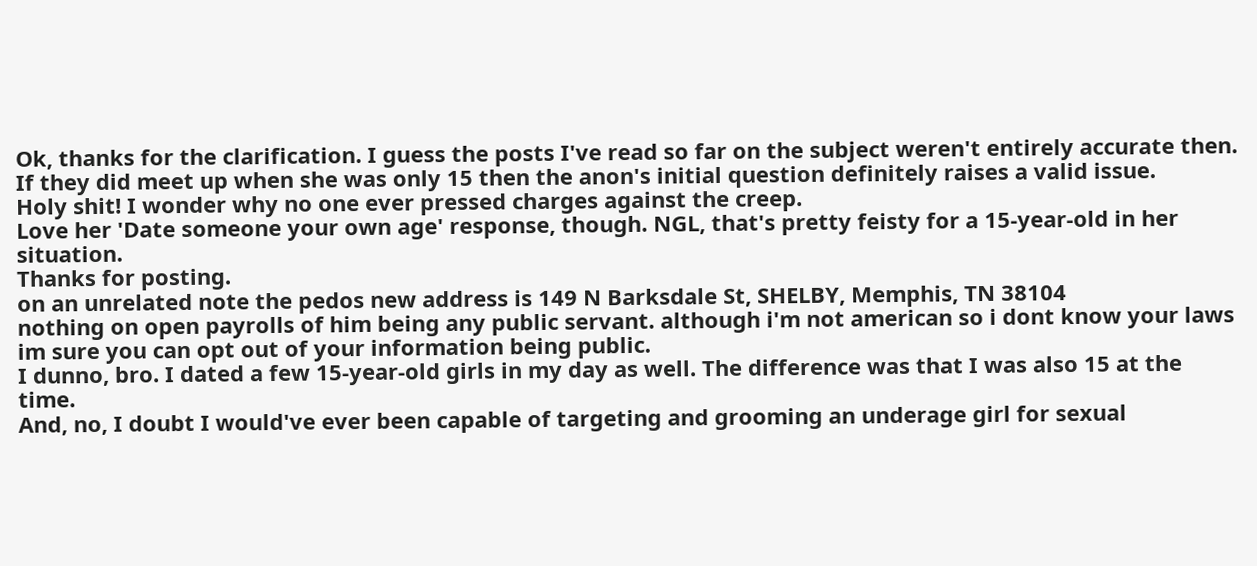Ok, thanks for the clarification. I guess the posts I've read so far on the subject weren't entirely accurate then. If they did meet up when she was only 15 then the anon's initial question definitely raises a valid issue.
Holy shit! I wonder why no one ever pressed charges against the creep.
Love her 'Date someone your own age' response, though. NGL, that's pretty feisty for a 15-year-old in her situation.
Thanks for posting.
on an unrelated note the pedos new address is 149 N Barksdale St, SHELBY, Memphis, TN 38104
nothing on open payrolls of him being any public servant. although i'm not american so i dont know your laws im sure you can opt out of your information being public.
I dunno, bro. I dated a few 15-year-old girls in my day as well. The difference was that I was also 15 at the time.
And, no, I doubt I would've ever been capable of targeting and grooming an underage girl for sexual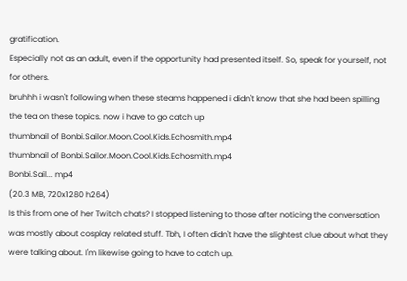gratification.
Especially not as an adult, even if the opportunity had presented itself. So, speak for yourself, not for others.
bruhhh i wasn't following when these steams happened i didn't know that she had been spilling the tea on these topics. now i have to go catch up
thumbnail of Bonbi.Sailor.Moon.Cool.Kids.Echosmith.mp4
thumbnail of Bonbi.Sailor.Moon.Cool.Kids.Echosmith.mp4
Bonbi.Sail... mp4
(20.3 MB, 720x1280 h264)
Is this from one of her Twitch chats? I stopped listening to those after noticing the conversation was mostly about cosplay related stuff. Tbh, I often didn't have the slightest clue about what they were talking about. I'm likewise going to have to catch up.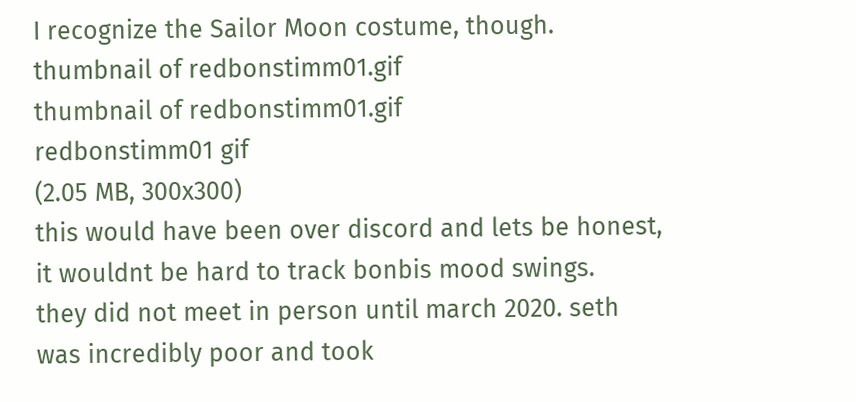I recognize the Sailor Moon costume, though.
thumbnail of redbonstimm01.gif
thumbnail of redbonstimm01.gif
redbonstimm01 gif
(2.05 MB, 300x300)
this would have been over discord and lets be honest, it wouldnt be hard to track bonbis mood swings.
they did not meet in person until march 2020. seth was incredibly poor and took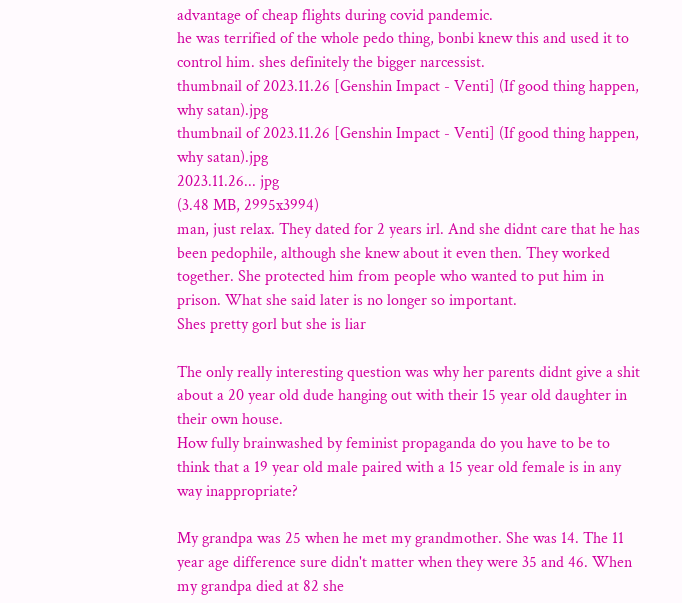advantage of cheap flights during covid pandemic.
he was terrified of the whole pedo thing, bonbi knew this and used it to control him. shes definitely the bigger narcessist.
thumbnail of 2023.11.26 [Genshin Impact - Venti] (If good thing happen, why satan).jpg
thumbnail of 2023.11.26 [Genshin Impact - Venti] (If good thing happen, why satan).jpg
2023.11.26... jpg
(3.48 MB, 2995x3994)
man, just relax. They dated for 2 years irl. And she didnt care that he has been pedophile, although she knew about it even then. They worked together. She protected him from people who wanted to put him in prison. What she said later is no longer so important.
Shes pretty gorl but she is liar

The only really interesting question was why her parents didnt give a shit about a 20 year old dude hanging out with their 15 year old daughter in their own house.
How fully brainwashed by feminist propaganda do you have to be to think that a 19 year old male paired with a 15 year old female is in any way inappropriate?

My grandpa was 25 when he met my grandmother. She was 14. The 11 year age difference sure didn't matter when they were 35 and 46. When my grandpa died at 82 she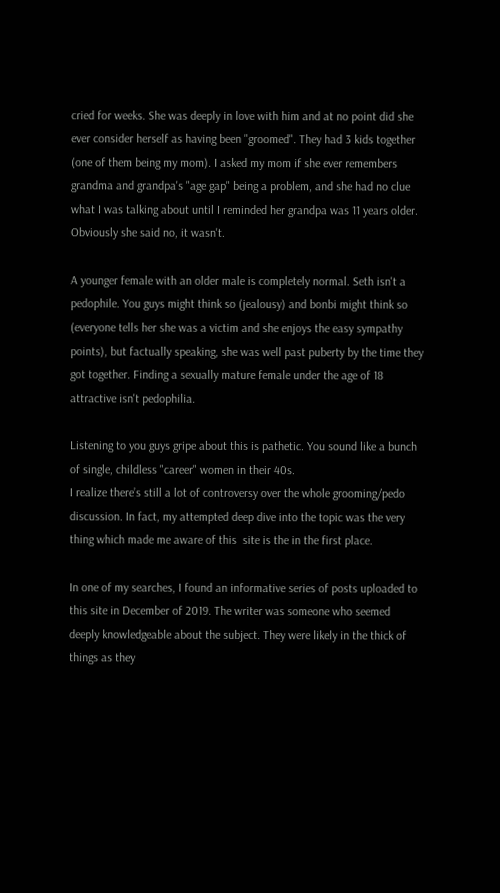cried for weeks. She was deeply in love with him and at no point did she ever consider herself as having been "groomed". They had 3 kids together (one of them being my mom). I asked my mom if she ever remembers grandma and grandpa's "age gap" being a problem, and she had no clue what I was talking about until I reminded her grandpa was 11 years older. Obviously she said no, it wasn't.

A younger female with an older male is completely normal. Seth isn't a pedophile. You guys might think so (jealousy) and bonbi might think so (everyone tells her she was a victim and she enjoys the easy sympathy points), but factually speaking, she was well past puberty by the time they got together. Finding a sexually mature female under the age of 18 attractive isn't pedophilia.

Listening to you guys gripe about this is pathetic. You sound like a bunch of single, childless "career" women in their 40s.
I realize there’s still a lot of controversy over the whole grooming/pedo discussion. In fact, my attempted deep dive into the topic was the very thing which made me aware of this  site is the in the first place.

In one of my searches, I found an informative series of posts uploaded to this site in December of 2019. The writer was someone who seemed deeply knowledgeable about the subject. They were likely in the thick of things as they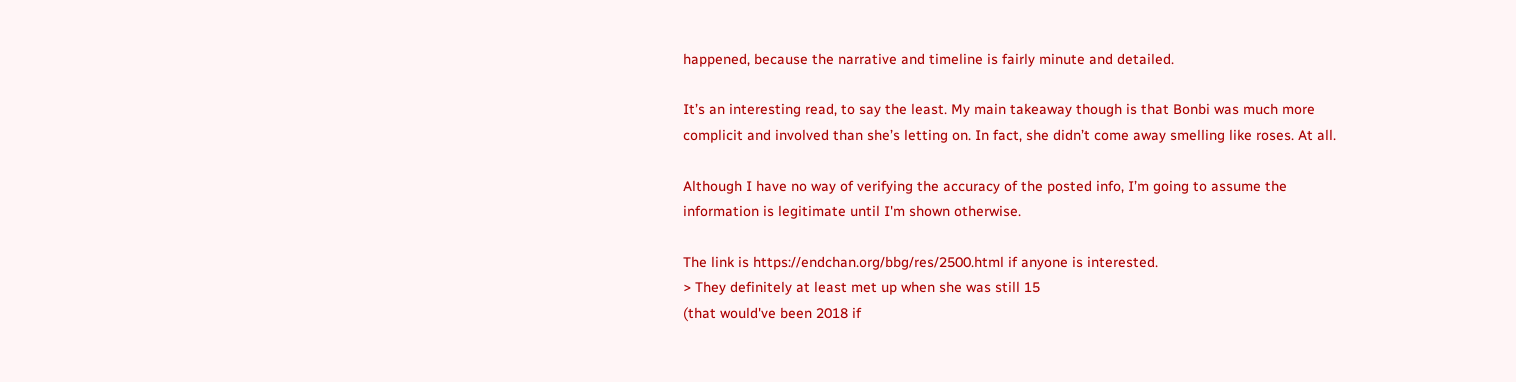happened, because the narrative and timeline is fairly minute and detailed.

It’s an interesting read, to say the least. My main takeaway though is that Bonbi was much more complicit and involved than she’s letting on. In fact, she didn’t come away smelling like roses. At all.

Although I have no way of verifying the accuracy of the posted info, I’m going to assume the information is legitimate until I'm shown otherwise.

The link is https://endchan.org/bbg/res/2500.html if anyone is interested.
> They definitely at least met up when she was still 15
(that would've been 2018 if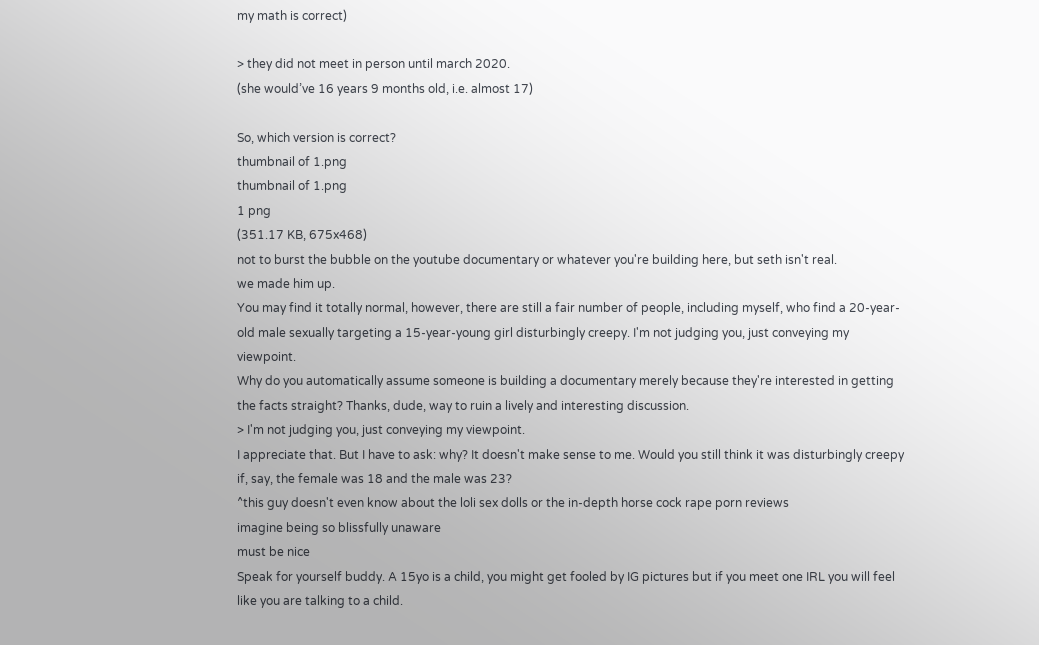my math is correct)

> they did not meet in person until march 2020.
(she would’ve 16 years 9 months old, i.e. almost 17)

So, which version is correct?
thumbnail of 1.png
thumbnail of 1.png
1 png
(351.17 KB, 675x468)
not to burst the bubble on the youtube documentary or whatever you're building here, but seth isn't real.
we made him up.
You may find it totally normal, however, there are still a fair number of people, including myself, who find a 20-year-old male sexually targeting a 15-year-young girl disturbingly creepy. I'm not judging you, just conveying my viewpoint.
Why do you automatically assume someone is building a documentary merely because they're interested in getting the facts straight? Thanks, dude, way to ruin a lively and interesting discussion.
> I'm not judging you, just conveying my viewpoint.
I appreciate that. But I have to ask: why? It doesn't make sense to me. Would you still think it was disturbingly creepy if, say, the female was 18 and the male was 23?
^this guy doesn't even know about the loli sex dolls or the in-depth horse cock rape porn reviews
imagine being so blissfully unaware
must be nice
Speak for yourself buddy. A 15yo is a child, you might get fooled by IG pictures but if you meet one IRL you will feel like you are talking to a child.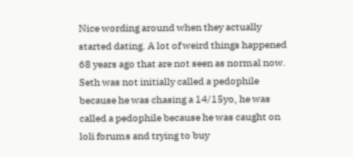Nice wording around when they actually started dating. A lot of weird things happened 68 years ago that are not seen as normal now. Seth was not initially called a pedophile because he was chasing a 14/15yo, he was called a pedophile because he was caught on loli forums and trying to buy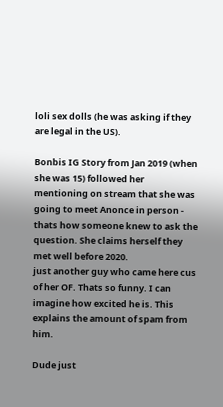loli sex dolls (he was asking if they are legal in the US).

Bonbis IG Story from Jan 2019 (when she was 15) followed her mentioning on stream that she was going to meet Anonce in person - thats how someone knew to ask the question. She claims herself they met well before 2020.
just another guy who came here cus of her OF. Thats so funny. I can imagine how excited he is. This explains the amount of spam from him.

Dude just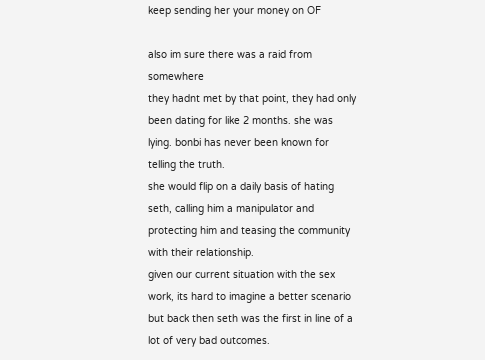keep sending her your money on OF

also im sure there was a raid from somewhere
they hadnt met by that point, they had only been dating for like 2 months. she was lying. bonbi has never been known for telling the truth.
she would flip on a daily basis of hating seth, calling him a manipulator and protecting him and teasing the community with their relationship.
given our current situation with the sex work, its hard to imagine a better scenario but back then seth was the first in line of a lot of very bad outcomes.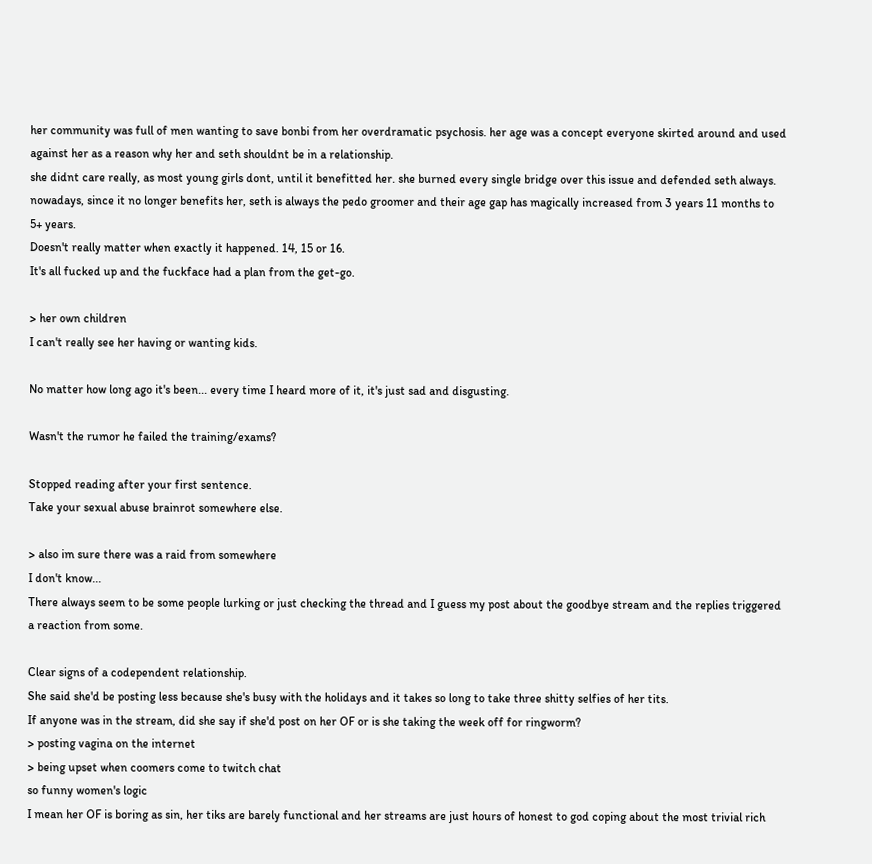her community was full of men wanting to save bonbi from her overdramatic psychosis. her age was a concept everyone skirted around and used against her as a reason why her and seth shouldnt be in a relationship.
she didnt care really, as most young girls dont, until it benefitted her. she burned every single bridge over this issue and defended seth always.
nowadays, since it no longer benefits her, seth is always the pedo groomer and their age gap has magically increased from 3 years 11 months to 5+ years.
Doesn't really matter when exactly it happened. 14, 15 or 16.
It's all fucked up and the fuckface had a plan from the get-go.

> her own children
I can't really see her having or wanting kids.

No matter how long ago it's been... every time I heard more of it, it's just sad and disgusting.

Wasn't the rumor he failed the training/exams?

Stopped reading after your first sentence.
Take your sexual abuse brainrot somewhere else.

> also im sure there was a raid from somewhere
I don't know...
There always seem to be some people lurking or just checking the thread and I guess my post about the goodbye stream and the replies triggered a reaction from some.

Clear signs of a codependent relationship.
She said she'd be posting less because she's busy with the holidays and it takes so long to take three shitty selfies of her tits.
If anyone was in the stream, did she say if she'd post on her OF or is she taking the week off for ringworm?
> posting vagina on the internet
> being upset when coomers come to twitch chat
so funny women's logic
I mean her OF is boring as sin, her tiks are barely functional and her streams are just hours of honest to god coping about the most trivial rich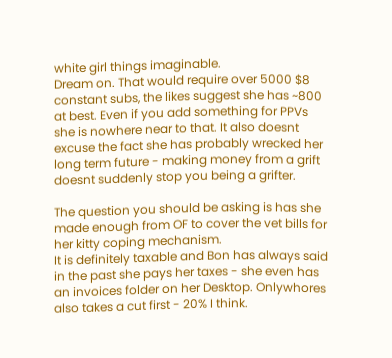white girl things imaginable.
Dream on. That would require over 5000 $8 constant subs, the likes suggest she has ~800 at best. Even if you add something for PPVs she is nowhere near to that. It also doesnt excuse the fact she has probably wrecked her long term future - making money from a grift doesnt suddenly stop you being a grifter.

The question you should be asking is has she made enough from OF to cover the vet bills for her kitty coping mechanism.
It is definitely taxable and Bon has always said in the past she pays her taxes - she even has an invoices folder on her Desktop. Onlywhores also takes a cut first - 20% I think.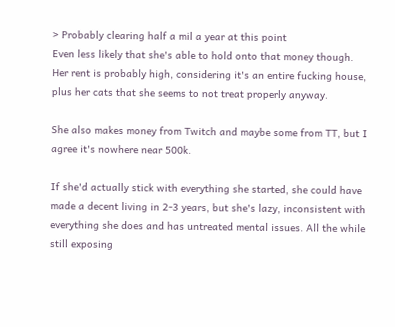> Probably clearing half a mil a year at this point
Even less likely that she's able to hold onto that money though.
Her rent is probably high, considering it's an entire fucking house, plus her cats that she seems to not treat properly anyway.

She also makes money from Twitch and maybe some from TT, but I agree it's nowhere near 500k.

If she'd actually stick with everything she started, she could have made a decent living in 2-3 years, but she's lazy, inconsistent with everything she does and has untreated mental issues. All the while still exposing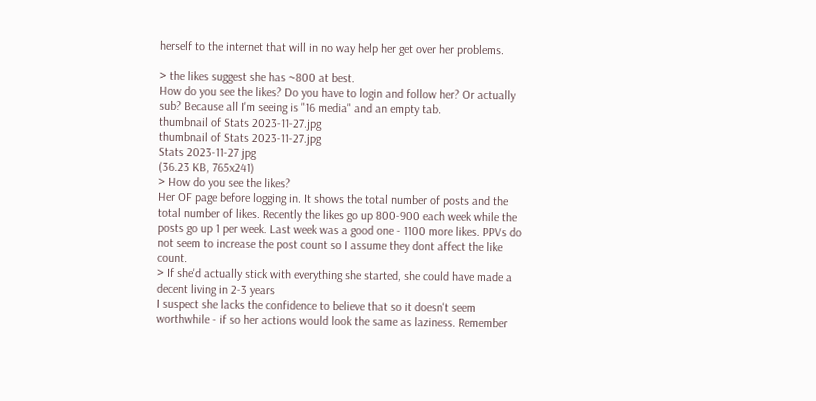herself to the internet that will in no way help her get over her problems.

> the likes suggest she has ~800 at best.
How do you see the likes? Do you have to login and follow her? Or actually sub? Because all I'm seeing is "16 media" and an empty tab.
thumbnail of Stats 2023-11-27.jpg
thumbnail of Stats 2023-11-27.jpg
Stats 2023-11-27 jpg
(36.23 KB, 765x241)
> How do you see the likes?
Her OF page before logging in. It shows the total number of posts and the total number of likes. Recently the likes go up 800-900 each week while the posts go up 1 per week. Last week was a good one - 1100 more likes. PPVs do not seem to increase the post count so I assume they dont affect the like count.
> If she'd actually stick with everything she started, she could have made a decent living in 2-3 years
I suspect she lacks the confidence to believe that so it doesn't seem worthwhile - if so her actions would look the same as laziness. Remember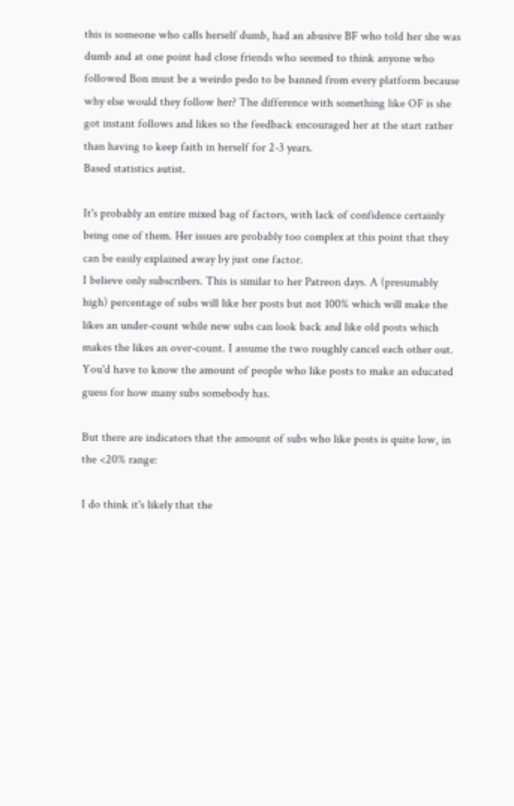this is someone who calls herself dumb, had an abusive BF who told her she was dumb and at one point had close friends who seemed to think anyone who followed Bon must be a weirdo pedo to be banned from every platform because why else would they follow her? The difference with something like OF is she got instant follows and likes so the feedback encouraged her at the start rather than having to keep faith in herself for 2-3 years.
Based statistics autist.

It's probably an entire mixed bag of factors, with lack of confidence certainly being one of them. Her issues are probably too complex at this point that they can be easily explained away by just one factor.
I believe only subscribers. This is similar to her Patreon days. A (presumably high) percentage of subs will like her posts but not 100% which will make the likes an under-count while new subs can look back and like old posts which makes the likes an over-count. I assume the two roughly cancel each other out.
You'd have to know the amount of people who like posts to make an educated guess for how many subs somebody has.

But there are indicators that the amount of subs who like posts is quite low, in the <20% range:

I do think it's likely that the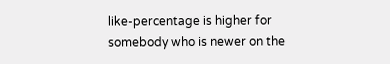like-percentage is higher for somebody who is newer on the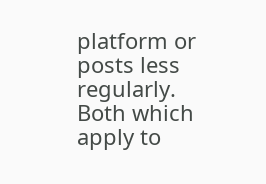platform or posts less regularly. Both which apply to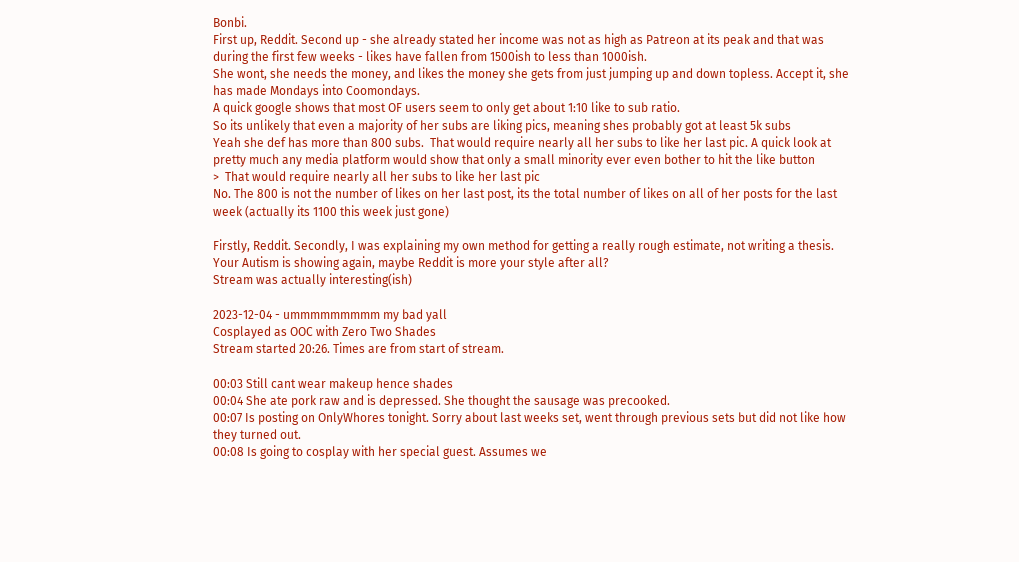Bonbi.
First up, Reddit. Second up - she already stated her income was not as high as Patreon at its peak and that was during the first few weeks - likes have fallen from 1500ish to less than 1000ish.
She wont, she needs the money, and likes the money she gets from just jumping up and down topless. Accept it, she has made Mondays into Coomondays.
A quick google shows that most OF users seem to only get about 1:10 like to sub ratio.
So its unlikely that even a majority of her subs are liking pics, meaning shes probably got at least 5k subs
Yeah she def has more than 800 subs.  That would require nearly all her subs to like her last pic. A quick look at pretty much any media platform would show that only a small minority ever even bother to hit the like button
>  That would require nearly all her subs to like her last pic
No. The 800 is not the number of likes on her last post, its the total number of likes on all of her posts for the last week (actually its 1100 this week just gone)

Firstly, Reddit. Secondly, I was explaining my own method for getting a really rough estimate, not writing a thesis. Your Autism is showing again, maybe Reddit is more your style after all?
Stream was actually interesting(ish)

2023-12-04 - ummmmmmmmm my bad yall
Cosplayed as OOC with Zero Two Shades
Stream started 20:26. Times are from start of stream.

00:03 Still cant wear makeup hence shades
00:04 She ate pork raw and is depressed. She thought the sausage was precooked.
00:07 Is posting on OnlyWhores tonight. Sorry about last weeks set, went through previous sets but did not like how they turned out.
00:08 Is going to cosplay with her special guest. Assumes we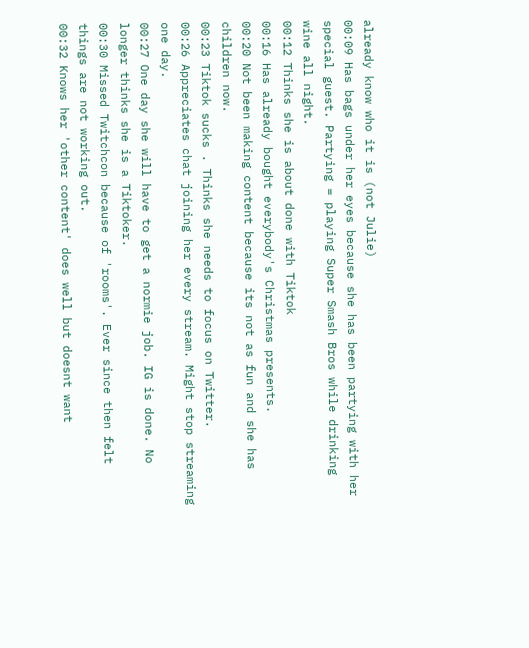already know who it is (not Julie)
00:09 Has bags under her eyes because she has been partying with her special guest. Partying = playing Super Smash Bros while drinking wine all night.
00:12 Thinks she is about done with Tiktok
00:16 Has already bought everybody's Christmas presents.
00:20 Not been making content because its not as fun and she has children now.
00:23 Tiktok sucks . Thinks she needs to focus on Twitter.
00:26 Appreciates chat joining her every stream. Might stop streaming one day.
00:27 One day she will have to get a normie job. IG is done. No longer thinks she is a Tiktoker.
00:30 Missed Twitchcon because of 'rooms'. Ever since then felt things are not working out.
00:32 Knows her 'other content' does well but doesnt want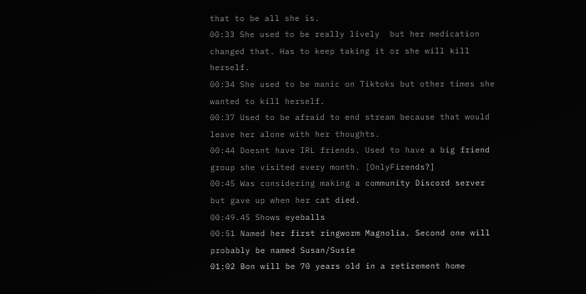that to be all she is.
00:33 She used to be really lively  but her medication changed that. Has to keep taking it or she will kill herself.
00:34 She used to be manic on Tiktoks but other times she wanted to kill herself.
00:37 Used to be afraid to end stream because that would leave her alone with her thoughts.
00:44 Doesnt have IRL friends. Used to have a big friend group she visited every month. [OnlyFirends?]
00:45 Was considering making a community Discord server but gave up when her cat died.
00:49.45 Shows eyeballs
00:51 Named her first ringworm Magnolia. Second one will probably be named Susan/Susie
01:02 Bon will be 70 years old in a retirement home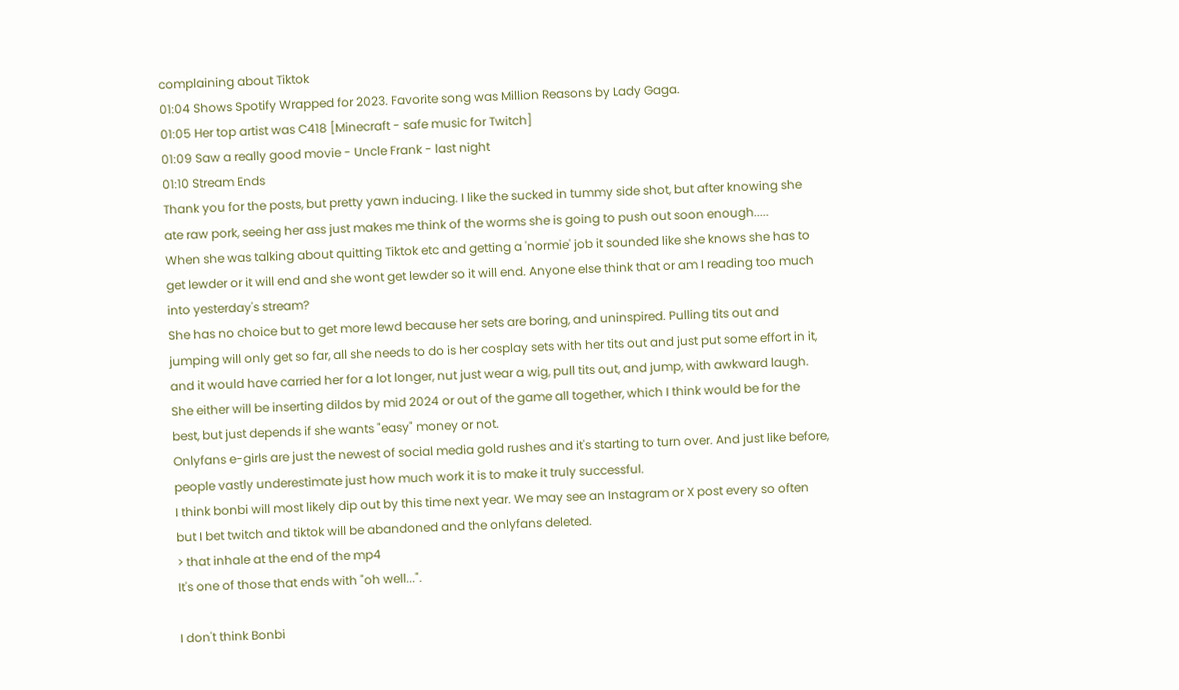complaining about Tiktok
01:04 Shows Spotify Wrapped for 2023. Favorite song was Million Reasons by Lady Gaga.
01:05 Her top artist was C418 [Minecraft - safe music for Twitch]
01:09 Saw a really good movie - Uncle Frank - last night
01:10 Stream Ends
Thank you for the posts, but pretty yawn inducing. I like the sucked in tummy side shot, but after knowing she ate raw pork, seeing her ass just makes me think of the worms she is going to push out soon enough.....
When she was talking about quitting Tiktok etc and getting a 'normie' job it sounded like she knows she has to get lewder or it will end and she wont get lewder so it will end. Anyone else think that or am I reading too much into yesterday's stream?
She has no choice but to get more lewd because her sets are boring, and uninspired. Pulling tits out and jumping will only get so far, all she needs to do is her cosplay sets with her tits out and just put some effort in it, and it would have carried her for a lot longer, nut just wear a wig, pull tits out, and jump, with awkward laugh. She either will be inserting dildos by mid 2024 or out of the game all together, which I think would be for the best, but just depends if she wants "easy" money or not.
Onlyfans e-girls are just the newest of social media gold rushes and it's starting to turn over. And just like before, people vastly underestimate just how much work it is to make it truly successful.
I think bonbi will most likely dip out by this time next year. We may see an Instagram or X post every so often but I bet twitch and tiktok will be abandoned and the onlyfans deleted.
> that inhale at the end of the mp4
It's one of those that ends with "oh well...".

I don't think Bonbi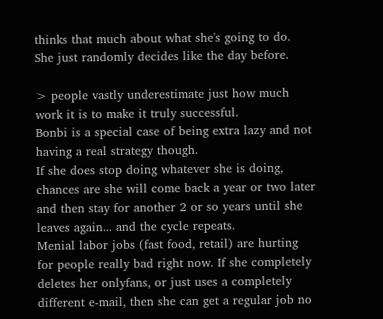thinks that much about what she's going to do.
She just randomly decides like the day before.

> people vastly underestimate just how much work it is to make it truly successful.
Bonbi is a special case of being extra lazy and not having a real strategy though.
If she does stop doing whatever she is doing, chances are she will come back a year or two later and then stay for another 2 or so years until she leaves again... and the cycle repeats.
Menial labor jobs (fast food, retail) are hurting for people really bad right now. If she completely deletes her onlyfans, or just uses a completely different e-mail, then she can get a regular job no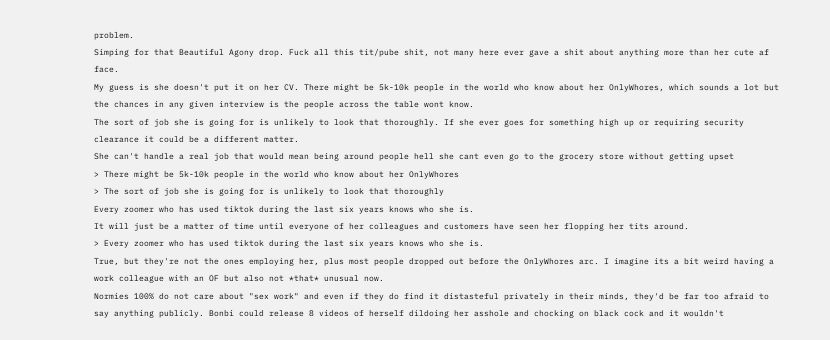problem.
Simping for that Beautiful Agony drop. Fuck all this tit/pube shit, not many here ever gave a shit about anything more than her cute af face.
My guess is she doesn't put it on her CV. There might be 5k-10k people in the world who know about her OnlyWhores, which sounds a lot but the chances in any given interview is the people across the table wont know.
The sort of job she is going for is unlikely to look that thoroughly. If she ever goes for something high up or requiring security clearance it could be a different matter.
She can't handle a real job that would mean being around people hell she cant even go to the grocery store without getting upset
> There might be 5k-10k people in the world who know about her OnlyWhores
> The sort of job she is going for is unlikely to look that thoroughly
Every zoomer who has used tiktok during the last six years knows who she is.
It will just be a matter of time until everyone of her colleagues and customers have seen her flopping her tits around.
> Every zoomer who has used tiktok during the last six years knows who she is.
True, but they're not the ones employing her, plus most people dropped out before the OnlyWhores arc. I imagine its a bit weird having a work colleague with an OF but also not *that* unusual now.
Normies 100% do not care about "sex work" and even if they do find it distasteful privately in their minds, they'd be far too afraid to say anything publicly. Bonbi could release 8 videos of herself dildoing her asshole and chocking on black cock and it wouldn't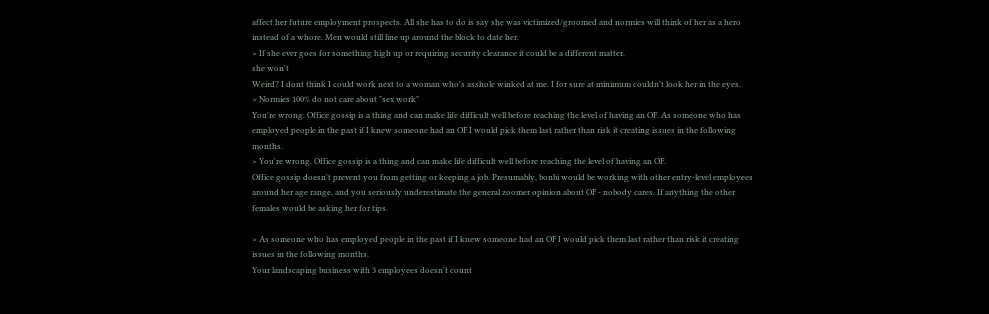affect her future employment prospects. All she has to do is say she was victimized/groomed and normies will think of her as a hero instead of a whore. Men would still line up around the block to date her.
> If she ever goes for something high up or requiring security clearance it could be a different matter.
she won't
Weird? I dont think I could work next to a woman who's asshole winked at me. I for sure at minimum couldn't look her in the eyes.
> Normies 100% do not care about "sex work"
You're wrong. Office gossip is a thing and can make life difficult well before reaching the level of having an OF. As someone who has employed people in the past if I knew someone had an OF I would pick them last rather than risk it creating issues in the following months.
> You're wrong. Office gossip is a thing and can make life difficult well before reaching the level of having an OF.
Office gossip doesn't prevent you from getting or keeping a job. Presumably, bonbi would be working with other entry-level employees around her age range, and you seriously underestimate the general zoomer opinion about OF - nobody cares. If anything the other females would be asking her for tips.

> As someone who has employed people in the past if I knew someone had an OF I would pick them last rather than risk it creating issues in the following months.
Your landscaping business with 3 employees doesn't count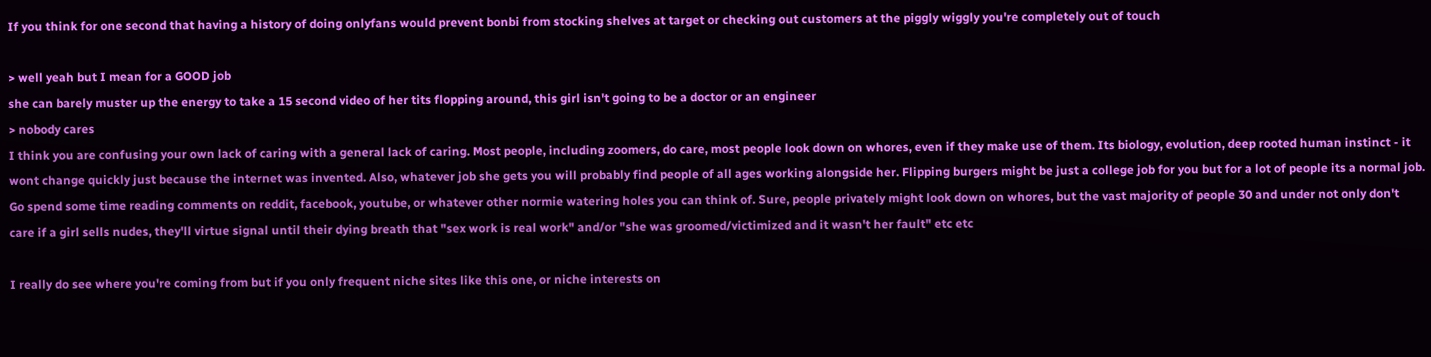If you think for one second that having a history of doing onlyfans would prevent bonbi from stocking shelves at target or checking out customers at the piggly wiggly you're completely out of touch

> well yeah but I mean for a GOOD job
she can barely muster up the energy to take a 15 second video of her tits flopping around, this girl isn't going to be a doctor or an engineer
> nobody cares
I think you are confusing your own lack of caring with a general lack of caring. Most people, including zoomers, do care, most people look down on whores, even if they make use of them. Its biology, evolution, deep rooted human instinct - it wont change quickly just because the internet was invented. Also, whatever job she gets you will probably find people of all ages working alongside her. Flipping burgers might be just a college job for you but for a lot of people its a normal job.
Go spend some time reading comments on reddit, facebook, youtube, or whatever other normie watering holes you can think of. Sure, people privately might look down on whores, but the vast majority of people 30 and under not only don't care if a girl sells nudes, they'll virtue signal until their dying breath that "sex work is real work" and/or "she was groomed/victimized and it wasn't her fault" etc etc

I really do see where you're coming from but if you only frequent niche sites like this one, or niche interests on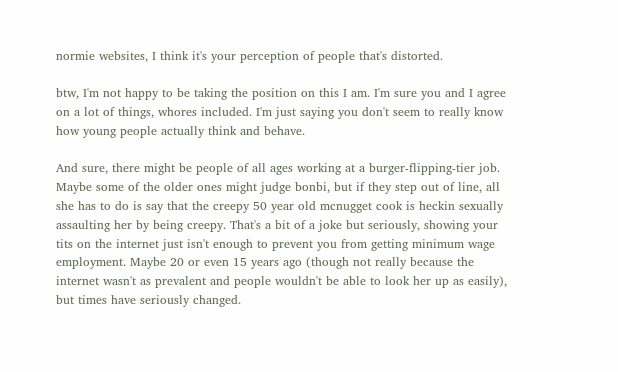normie websites, I think it's your perception of people that's distorted.

btw, I'm not happy to be taking the position on this I am. I'm sure you and I agree on a lot of things, whores included. I'm just saying you don't seem to really know how young people actually think and behave.

And sure, there might be people of all ages working at a burger-flipping-tier job. Maybe some of the older ones might judge bonbi, but if they step out of line, all she has to do is say that the creepy 50 year old mcnugget cook is heckin sexually assaulting her by being creepy. That's a bit of a joke but seriously, showing your tits on the internet just isn't enough to prevent you from getting minimum wage employment. Maybe 20 or even 15 years ago (though not really because the internet wasn't as prevalent and people wouldn't be able to look her up as easily), but times have seriously changed.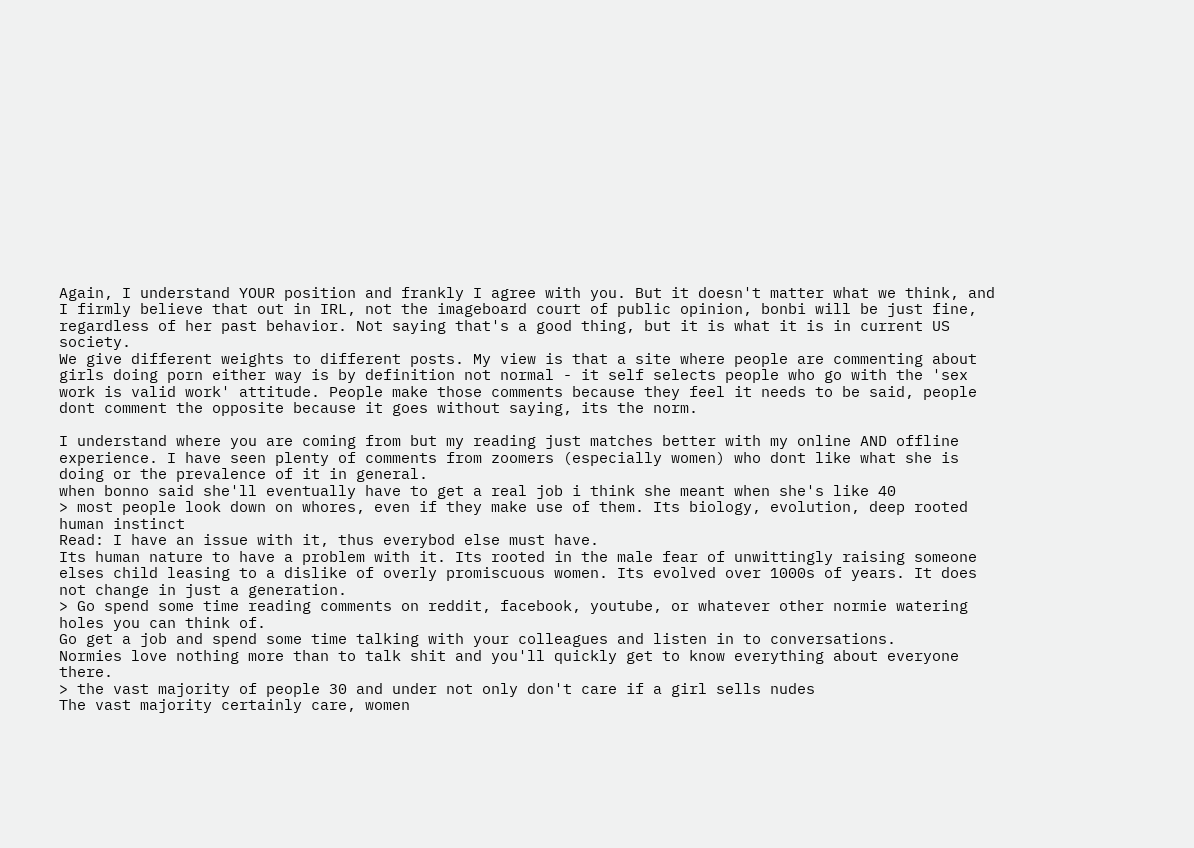Again, I understand YOUR position and frankly I agree with you. But it doesn't matter what we think, and I firmly believe that out in IRL, not the imageboard court of public opinion, bonbi will be just fine, regardless of her past behavior. Not saying that's a good thing, but it is what it is in current US society.
We give different weights to different posts. My view is that a site where people are commenting about girls doing porn either way is by definition not normal - it self selects people who go with the 'sex work is valid work' attitude. People make those comments because they feel it needs to be said, people dont comment the opposite because it goes without saying, its the norm.

I understand where you are coming from but my reading just matches better with my online AND offline experience. I have seen plenty of comments from zoomers (especially women) who dont like what she is doing or the prevalence of it in general.
when bonno said she'll eventually have to get a real job i think she meant when she's like 40
> most people look down on whores, even if they make use of them. Its biology, evolution, deep rooted human instinct
Read: I have an issue with it, thus everybod else must have.
Its human nature to have a problem with it. Its rooted in the male fear of unwittingly raising someone elses child leasing to a dislike of overly promiscuous women. Its evolved over 1000s of years. It does not change in just a generation.
> Go spend some time reading comments on reddit, facebook, youtube, or whatever other normie watering holes you can think of.
Go get a job and spend some time talking with your colleagues and listen in to conversations.
Normies love nothing more than to talk shit and you'll quickly get to know everything about everyone there.
> the vast majority of people 30 and under not only don't care if a girl sells nudes
The vast majority certainly care, women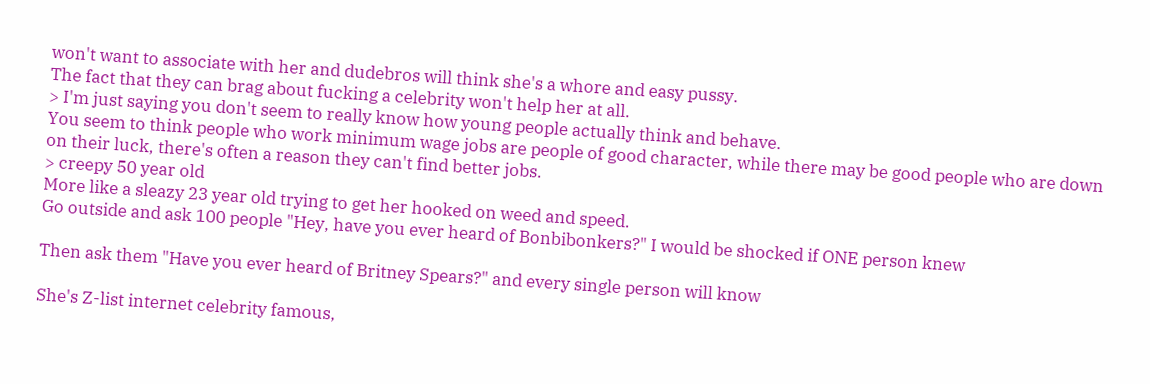won't want to associate with her and dudebros will think she's a whore and easy pussy.
The fact that they can brag about fucking a celebrity won't help her at all.
> I'm just saying you don't seem to really know how young people actually think and behave.
You seem to think people who work minimum wage jobs are people of good character, while there may be good people who are down on their luck, there's often a reason they can't find better jobs.
> creepy 50 year old
More like a sleazy 23 year old trying to get her hooked on weed and speed.
Go outside and ask 100 people "Hey, have you ever heard of Bonbibonkers?" I would be shocked if ONE person knew

Then ask them "Have you ever heard of Britney Spears?" and every single person will know

She's Z-list internet celebrity famous,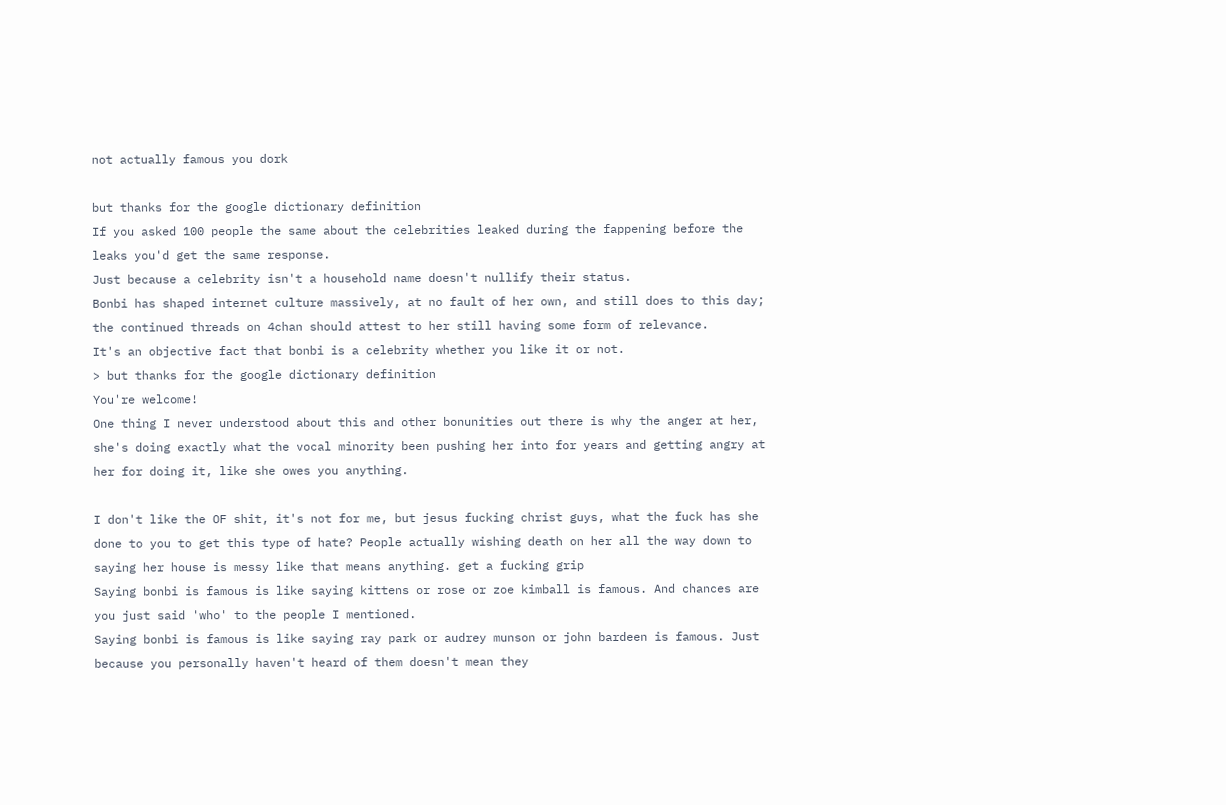not actually famous you dork

but thanks for the google dictionary definition
If you asked 100 people the same about the celebrities leaked during the fappening before the leaks you'd get the same response.
Just because a celebrity isn't a household name doesn't nullify their status.
Bonbi has shaped internet culture massively, at no fault of her own, and still does to this day; the continued threads on 4chan should attest to her still having some form of relevance.
It's an objective fact that bonbi is a celebrity whether you like it or not.
> but thanks for the google dictionary definition
You're welcome!
One thing I never understood about this and other bonunities out there is why the anger at her, she's doing exactly what the vocal minority been pushing her into for years and getting angry at her for doing it, like she owes you anything.

I don't like the OF shit, it's not for me, but jesus fucking christ guys, what the fuck has she done to you to get this type of hate? People actually wishing death on her all the way down to saying her house is messy like that means anything. get a fucking grip
Saying bonbi is famous is like saying kittens or rose or zoe kimball is famous. And chances are you just said 'who' to the people I mentioned.
Saying bonbi is famous is like saying ray park or audrey munson or john bardeen is famous. Just because you personally haven't heard of them doesn't mean they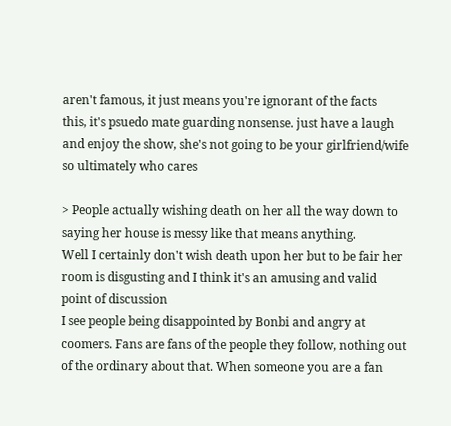aren't famous, it just means you're ignorant of the facts
this, it's psuedo mate guarding nonsense. just have a laugh and enjoy the show, she's not going to be your girlfriend/wife so ultimately who cares

> People actually wishing death on her all the way down to saying her house is messy like that means anything.
Well I certainly don't wish death upon her but to be fair her room is disgusting and I think it's an amusing and valid point of discussion
I see people being disappointed by Bonbi and angry at coomers. Fans are fans of the people they follow, nothing out of the ordinary about that. When someone you are a fan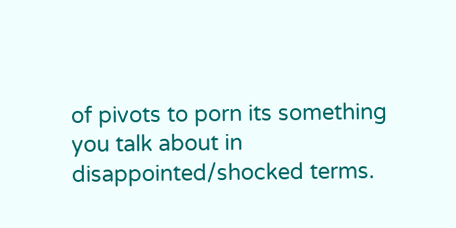of pivots to porn its something you talk about in disappointed/shocked terms.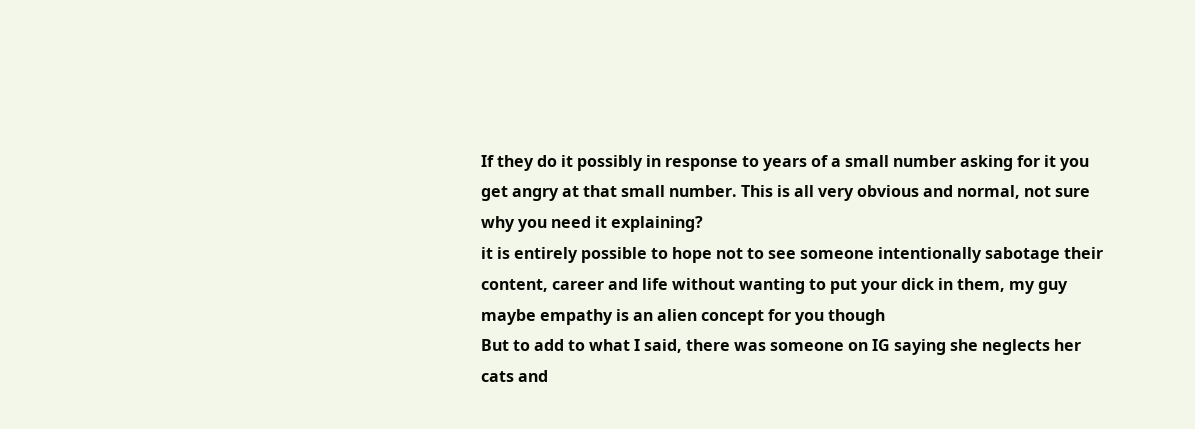If they do it possibly in response to years of a small number asking for it you get angry at that small number. This is all very obvious and normal, not sure why you need it explaining?
it is entirely possible to hope not to see someone intentionally sabotage their content, career and life without wanting to put your dick in them, my guy
maybe empathy is an alien concept for you though
But to add to what I said, there was someone on IG saying she neglects her cats and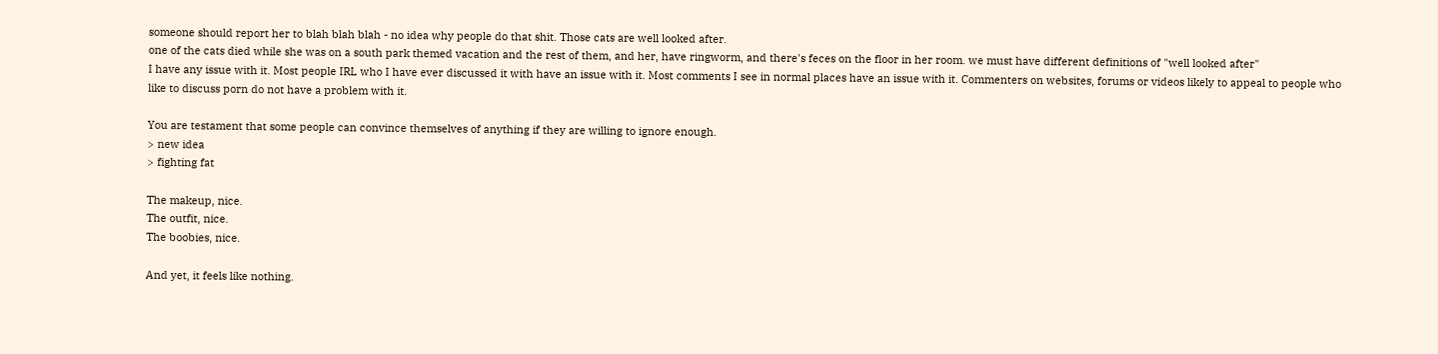someone should report her to blah blah blah - no idea why people do that shit. Those cats are well looked after.
one of the cats died while she was on a south park themed vacation and the rest of them, and her, have ringworm, and there's feces on the floor in her room. we must have different definitions of "well looked after"
I have any issue with it. Most people IRL who I have ever discussed it with have an issue with it. Most comments I see in normal places have an issue with it. Commenters on websites, forums or videos likely to appeal to people who like to discuss porn do not have a problem with it.

You are testament that some people can convince themselves of anything if they are willing to ignore enough.
> new idea
> fighting fat

The makeup, nice.
The outfit, nice.
The boobies, nice.

And yet, it feels like nothing.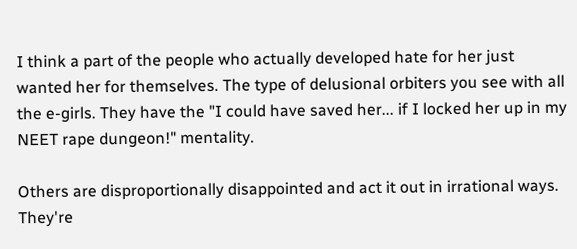I think a part of the people who actually developed hate for her just wanted her for themselves. The type of delusional orbiters you see with all the e-girls. They have the "I could have saved her... if I locked her up in my NEET rape dungeon!" mentality.

Others are disproportionally disappointed and act it out in irrational ways. They're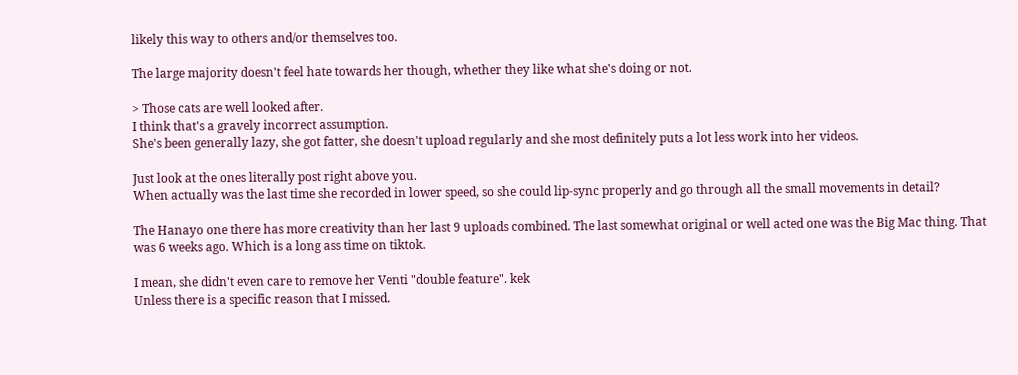likely this way to others and/or themselves too.

The large majority doesn't feel hate towards her though, whether they like what she's doing or not.

> Those cats are well looked after.
I think that's a gravely incorrect assumption.
She's been generally lazy, she got fatter, she doesn't upload regularly and she most definitely puts a lot less work into her videos.

Just look at the ones literally post right above you.
When actually was the last time she recorded in lower speed, so she could lip-sync properly and go through all the small movements in detail?

The Hanayo one there has more creativity than her last 9 uploads combined. The last somewhat original or well acted one was the Big Mac thing. That was 6 weeks ago. Which is a long ass time on tiktok.

I mean, she didn't even care to remove her Venti "double feature". kek
Unless there is a specific reason that I missed.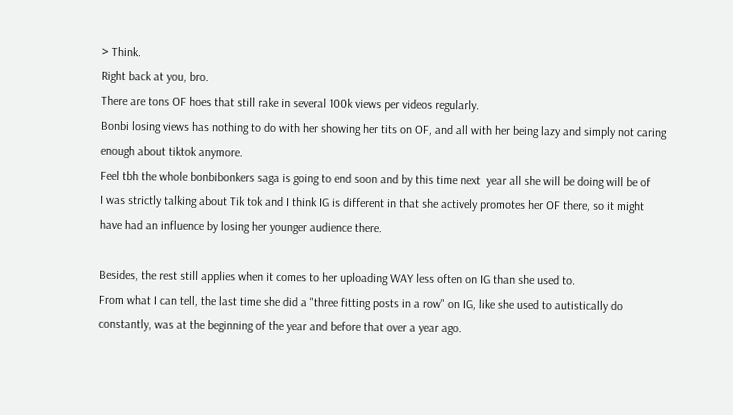> Think.
Right back at you, bro.
There are tons OF hoes that still rake in several 100k views per videos regularly.
Bonbi losing views has nothing to do with her showing her tits on OF, and all with her being lazy and simply not caring enough about tiktok anymore.
Feel tbh the whole bonbibonkers saga is going to end soon and by this time next  year all she will be doing will be of
I was strictly talking about Tik tok and I think IG is different in that she actively promotes her OF there, so it might have had an influence by losing her younger audience there.

Besides, the rest still applies when it comes to her uploading WAY less often on IG than she used to.
From what I can tell, the last time she did a "three fitting posts in a row" on IG, like she used to autistically do constantly, was at the beginning of the year and before that over a year ago.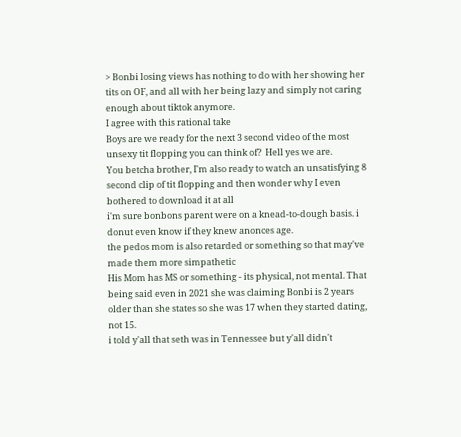> Bonbi losing views has nothing to do with her showing her tits on OF, and all with her being lazy and simply not caring enough about tiktok anymore.
I agree with this rational take
Boys are we ready for the next 3 second video of the most unsexy tit flopping you can think of?  Hell yes we are.
You betcha brother, I'm also ready to watch an unsatisfying 8 second clip of tit flopping and then wonder why I even bothered to download it at all
i'm sure bonbons parent were on a knead-to-dough basis. i donut even know if they knew anonces age.
the pedos mom is also retarded or something so that may've made them more simpathetic
His Mom has MS or something - its physical, not mental. That being said even in 2021 she was claiming Bonbi is 2 years older than she states so she was 17 when they started dating, not 15.
i told y'all that seth was in Tennessee but y'all didn't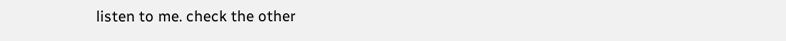listen to me. check the other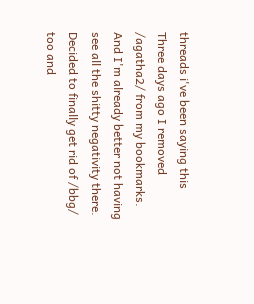threads i've been saying this
Three days ago I removed /agatha2/ from my bookmarks.
And I'm already better not having see all the shitty negativity there.
Decided to finally get rid of /bbg/ too and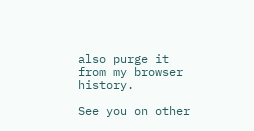also purge it from my browser history.

See you on other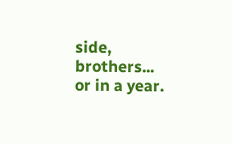side, brothers... or in a year.